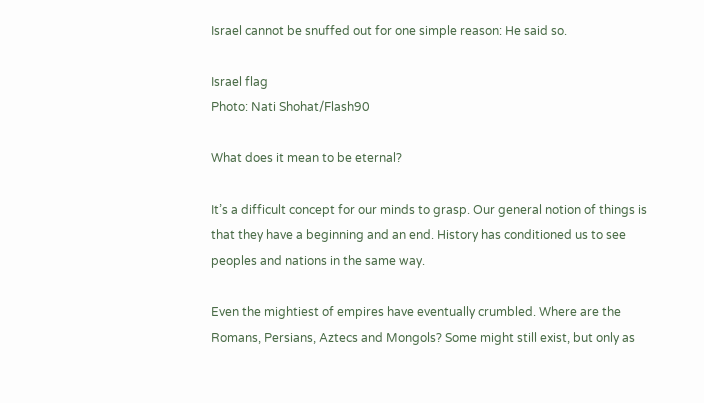Israel cannot be snuffed out for one simple reason: He said so.

Israel flag
Photo: Nati Shohat/Flash90

What does it mean to be eternal?

It’s a difficult concept for our minds to grasp. Our general notion of things is that they have a beginning and an end. History has conditioned us to see peoples and nations in the same way.

Even the mightiest of empires have eventually crumbled. Where are the Romans, Persians, Aztecs and Mongols? Some might still exist, but only as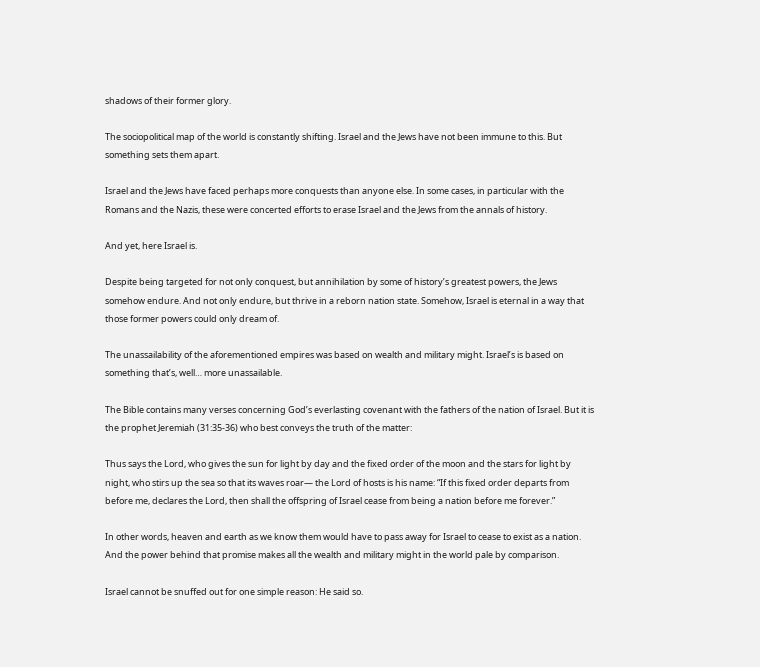shadows of their former glory.

The sociopolitical map of the world is constantly shifting. Israel and the Jews have not been immune to this. But something sets them apart.

Israel and the Jews have faced perhaps more conquests than anyone else. In some cases, in particular with the Romans and the Nazis, these were concerted efforts to erase Israel and the Jews from the annals of history.

And yet, here Israel is.

Despite being targeted for not only conquest, but annihilation by some of history’s greatest powers, the Jews somehow endure. And not only endure, but thrive in a reborn nation state. Somehow, Israel is eternal in a way that those former powers could only dream of.

The unassailability of the aforementioned empires was based on wealth and military might. Israel’s is based on something that’s, well… more unassailable.

The Bible contains many verses concerning God’s everlasting covenant with the fathers of the nation of Israel. But it is the prophet Jeremiah (31:35-36) who best conveys the truth of the matter:

Thus says the Lord, who gives the sun for light by day and the fixed order of the moon and the stars for light by night, who stirs up the sea so that its waves roar— the Lord of hosts is his name: “If this fixed order departs from before me, declares the Lord, then shall the offspring of Israel cease from being a nation before me forever.”

In other words, heaven and earth as we know them would have to pass away for Israel to cease to exist as a nation. And the power behind that promise makes all the wealth and military might in the world pale by comparison.

Israel cannot be snuffed out for one simple reason: He said so.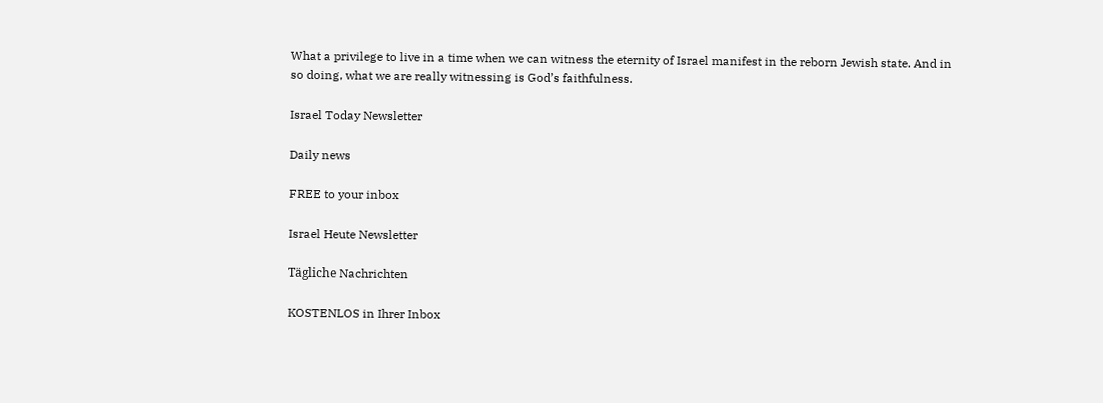What a privilege to live in a time when we can witness the eternity of Israel manifest in the reborn Jewish state. And in so doing, what we are really witnessing is God’s faithfulness.

Israel Today Newsletter

Daily news

FREE to your inbox

Israel Heute Newsletter

Tägliche Nachrichten

KOSTENLOS in Ihrer Inbox